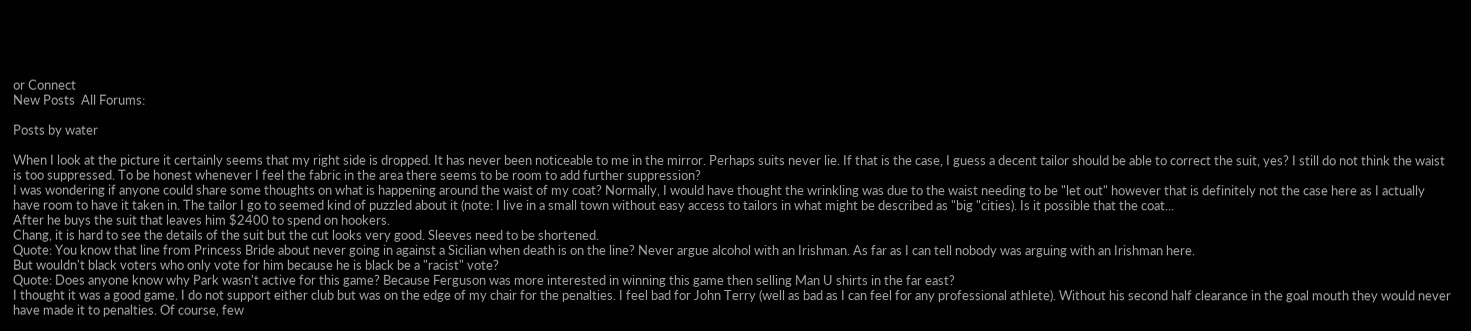or Connect
New Posts  All Forums:

Posts by water

When I look at the picture it certainly seems that my right side is dropped. It has never been noticeable to me in the mirror. Perhaps suits never lie. If that is the case, I guess a decent tailor should be able to correct the suit, yes? I still do not think the waist is too suppressed. To be honest whenever I feel the fabric in the area there seems to be room to add further suppression?
I was wondering if anyone could share some thoughts on what is happening around the waist of my coat? Normally, I would have thought the wrinkling was due to the waist needing to be "let out" however that is definitely not the case here as I actually have room to have it taken in. The tailor I go to seemed kind of puzzled about it (note: I live in a small town without easy access to tailors in what might be described as "big "cities). Is it possible that the coat...
After he buys the suit that leaves him $2400 to spend on hookers.
Chang, it is hard to see the details of the suit but the cut looks very good. Sleeves need to be shortened.
Quote: You know that line from Princess Bride about never going in against a Sicilian when death is on the line? Never argue alcohol with an Irishman. As far as I can tell nobody was arguing with an Irishman here.
But wouldn't black voters who only vote for him because he is black be a "racist" vote?
Quote: Does anyone know why Park wasn't active for this game? Because Ferguson was more interested in winning this game then selling Man U shirts in the far east?
I thought it was a good game. I do not support either club but was on the edge of my chair for the penalties. I feel bad for John Terry (well as bad as I can feel for any professional athlete). Without his second half clearance in the goal mouth they would never have made it to penalties. Of course, few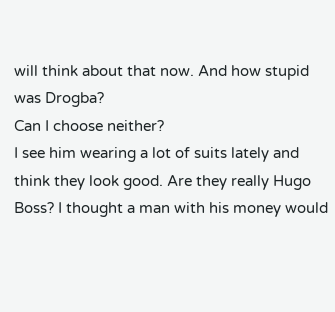will think about that now. And how stupid was Drogba?
Can I choose neither?
I see him wearing a lot of suits lately and think they look good. Are they really Hugo Boss? I thought a man with his money would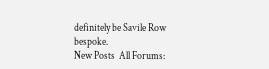definitely be Savile Row bespoke.
New Posts  All Forums: